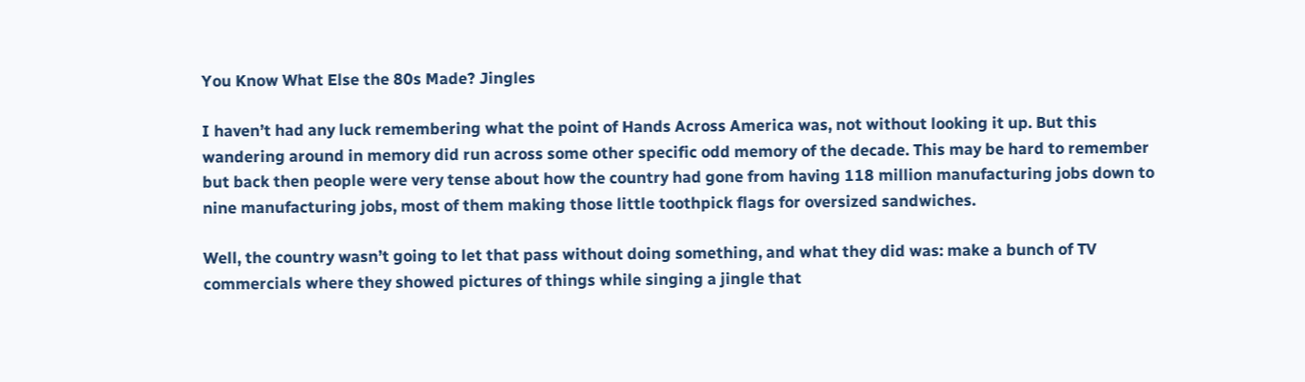You Know What Else the 80s Made? Jingles

I haven’t had any luck remembering what the point of Hands Across America was, not without looking it up. But this wandering around in memory did run across some other specific odd memory of the decade. This may be hard to remember but back then people were very tense about how the country had gone from having 118 million manufacturing jobs down to nine manufacturing jobs, most of them making those little toothpick flags for oversized sandwiches.

Well, the country wasn’t going to let that pass without doing something, and what they did was: make a bunch of TV commercials where they showed pictures of things while singing a jingle that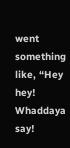went something like, “Hey hey! Whaddaya say!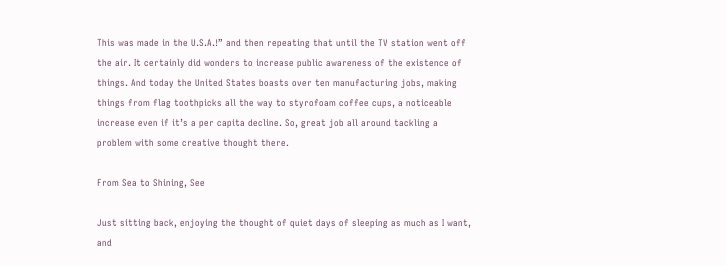This was made in the U.S.A.!” and then repeating that until the TV station went off the air. It certainly did wonders to increase public awareness of the existence of things. And today the United States boasts over ten manufacturing jobs, making things from flag toothpicks all the way to styrofoam coffee cups, a noticeable increase even if it’s a per capita decline. So, great job all around tackling a problem with some creative thought there.

From Sea to Shining, See

Just sitting back, enjoying the thought of quiet days of sleeping as much as I want, and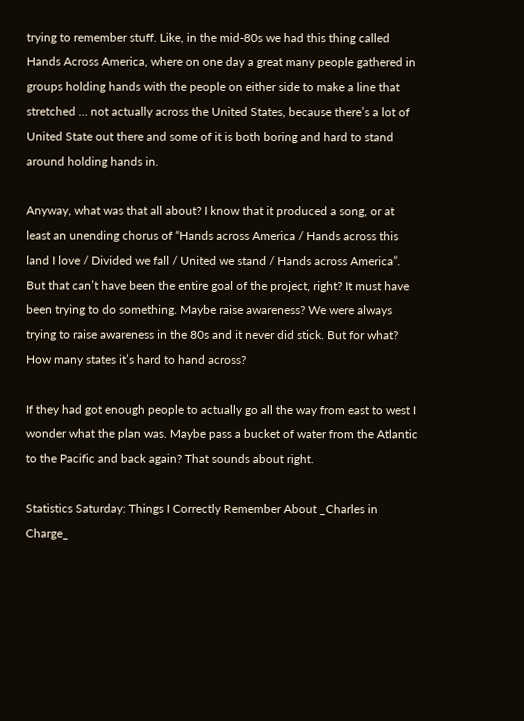trying to remember stuff. Like, in the mid-80s we had this thing called Hands Across America, where on one day a great many people gathered in groups holding hands with the people on either side to make a line that stretched … not actually across the United States, because there’s a lot of United State out there and some of it is both boring and hard to stand around holding hands in.

Anyway, what was that all about? I know that it produced a song, or at least an unending chorus of “Hands across America / Hands across this land I love / Divided we fall / United we stand / Hands across America”. But that can’t have been the entire goal of the project, right? It must have been trying to do something. Maybe raise awareness? We were always trying to raise awareness in the 80s and it never did stick. But for what? How many states it’s hard to hand across?

If they had got enough people to actually go all the way from east to west I wonder what the plan was. Maybe pass a bucket of water from the Atlantic to the Pacific and back again? That sounds about right.

Statistics Saturday: Things I Correctly Remember About _Charles in Charge_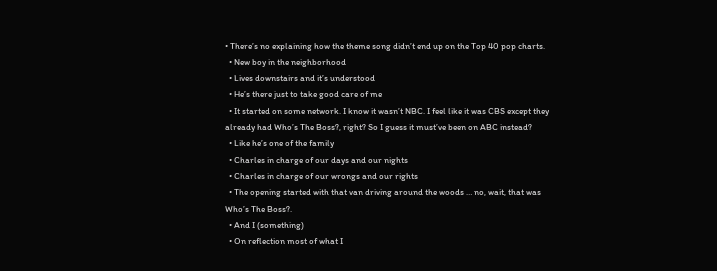• There’s no explaining how the theme song didn’t end up on the Top 40 pop charts.
  • New boy in the neighborhood
  • Lives downstairs and it’s understood
  • He’s there just to take good care of me
  • It started on some network. I know it wasn’t NBC. I feel like it was CBS except they already had Who’s The Boss?, right? So I guess it must’ve been on ABC instead?
  • Like he’s one of the family
  • Charles in charge of our days and our nights
  • Charles in charge of our wrongs and our rights
  • The opening started with that van driving around the woods … no, wait, that was Who’s The Boss?.
  • And I (something)
  • On reflection most of what I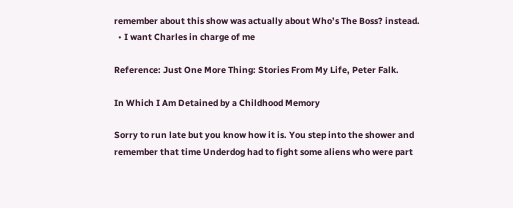remember about this show was actually about Who’s The Boss? instead.
  • I want Charles in charge of me

Reference: Just One More Thing: Stories From My Life, Peter Falk.

In Which I Am Detained by a Childhood Memory

Sorry to run late but you know how it is. You step into the shower and remember that time Underdog had to fight some aliens who were part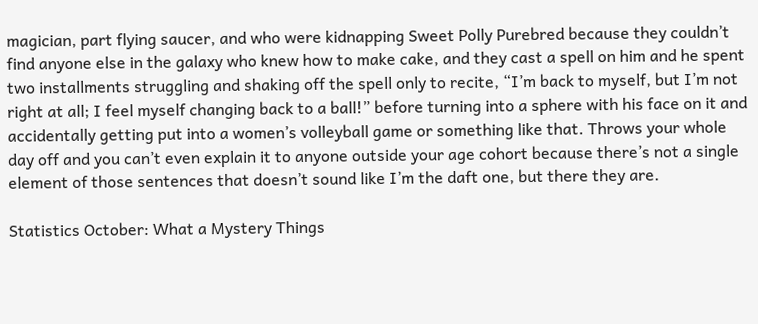magician, part flying saucer, and who were kidnapping Sweet Polly Purebred because they couldn’t find anyone else in the galaxy who knew how to make cake, and they cast a spell on him and he spent two installments struggling and shaking off the spell only to recite, “I’m back to myself, but I’m not right at all; I feel myself changing back to a ball!” before turning into a sphere with his face on it and accidentally getting put into a women’s volleyball game or something like that. Throws your whole day off and you can’t even explain it to anyone outside your age cohort because there’s not a single element of those sentences that doesn’t sound like I’m the daft one, but there they are.

Statistics October: What a Mystery Things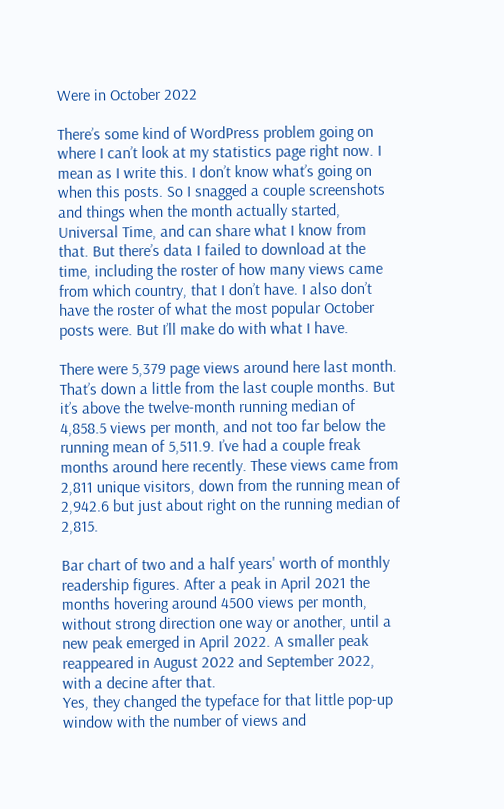Were in October 2022

There’s some kind of WordPress problem going on where I can’t look at my statistics page right now. I mean as I write this. I don’t know what’s going on when this posts. So I snagged a couple screenshots and things when the month actually started, Universal Time, and can share what I know from that. But there’s data I failed to download at the time, including the roster of how many views came from which country, that I don’t have. I also don’t have the roster of what the most popular October posts were. But I’ll make do with what I have.

There were 5,379 page views around here last month. That’s down a little from the last couple months. But it’s above the twelve-month running median of 4,858.5 views per month, and not too far below the running mean of 5,511.9. I’ve had a couple freak months around here recently. These views came from 2,811 unique visitors, down from the running mean of 2,942.6 but just about right on the running median of 2,815.

Bar chart of two and a half years' worth of monthly readership figures. After a peak in April 2021 the months hovering around 4500 views per month, without strong direction one way or another, until a new peak emerged in April 2022. A smaller peak reappeared in August 2022 and September 2022, with a decine after that.
Yes, they changed the typeface for that little pop-up window with the number of views and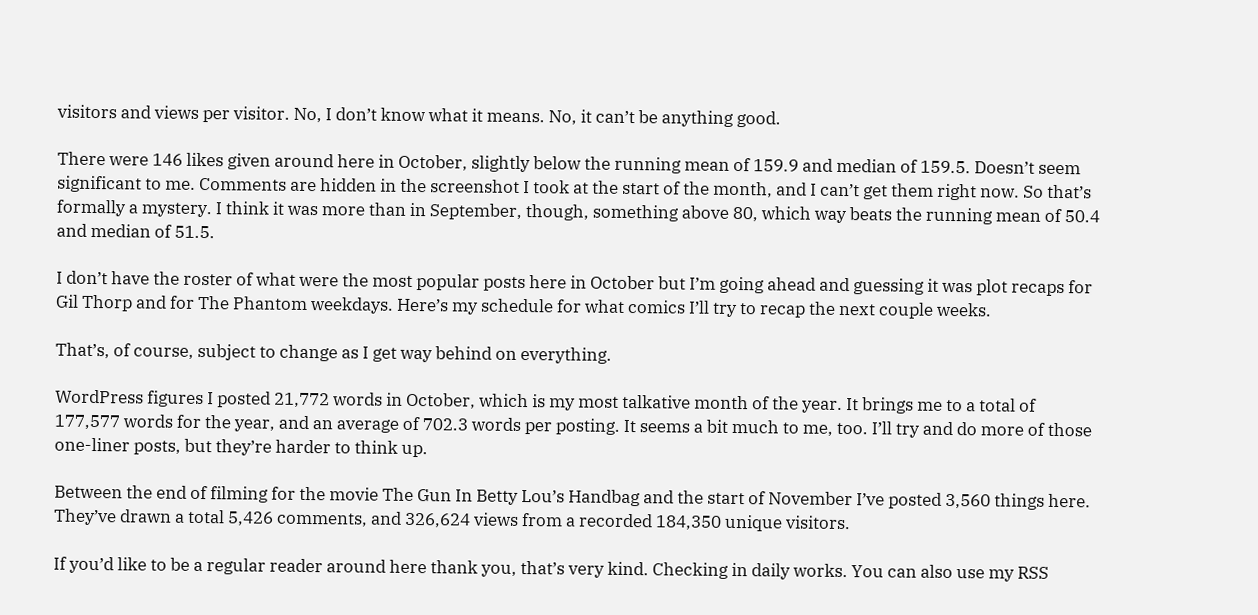visitors and views per visitor. No, I don’t know what it means. No, it can’t be anything good.

There were 146 likes given around here in October, slightly below the running mean of 159.9 and median of 159.5. Doesn’t seem significant to me. Comments are hidden in the screenshot I took at the start of the month, and I can’t get them right now. So that’s formally a mystery. I think it was more than in September, though, something above 80, which way beats the running mean of 50.4 and median of 51.5.

I don’t have the roster of what were the most popular posts here in October but I’m going ahead and guessing it was plot recaps for Gil Thorp and for The Phantom weekdays. Here’s my schedule for what comics I’ll try to recap the next couple weeks.

That’s, of course, subject to change as I get way behind on everything.

WordPress figures I posted 21,772 words in October, which is my most talkative month of the year. It brings me to a total of 177,577 words for the year, and an average of 702.3 words per posting. It seems a bit much to me, too. I’ll try and do more of those one-liner posts, but they’re harder to think up.

Between the end of filming for the movie The Gun In Betty Lou’s Handbag and the start of November I’ve posted 3,560 things here. They’ve drawn a total 5,426 comments, and 326,624 views from a recorded 184,350 unique visitors.

If you’d like to be a regular reader around here thank you, that’s very kind. Checking in daily works. You can also use my RSS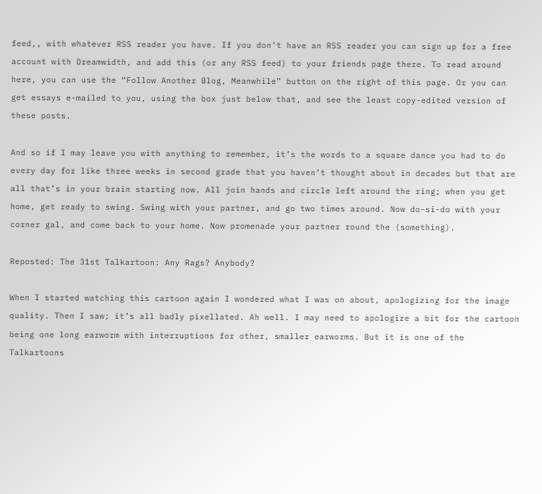feed,, with whatever RSS reader you have. If you don’t have an RSS reader you can sign up for a free account with Dreamwidth, and add this (or any RSS feed) to your friends page there. To read around here, you can use the “Follow Another Blog, Meanwhile” button on the right of this page. Or you can get essays e-mailed to you, using the box just below that, and see the least copy-edited version of these posts.

And so if I may leave you with anything to remember, it’s the words to a square dance you had to do every day for like three weeks in second grade that you haven’t thought about in decades but that are all that’s in your brain starting now. All join hands and circle left around the ring; when you get home, get ready to swing. Swing with your partner, and go two times around. Now do-si-do with your corner gal, and come back to your home. Now promenade your partner round the (something).

Reposted: The 31st Talkartoon: Any Rags? Anybody?

When I started watching this cartoon again I wondered what I was on about, apologizing for the image quality. Then I saw; it’s all badly pixellated. Ah well. I may need to apologize a bit for the cartoon being one long earworm with interruptions for other, smaller earworms. But it is one of the Talkartoons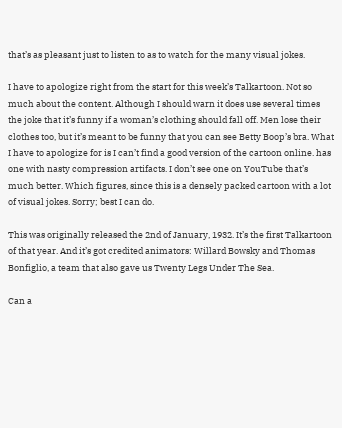that’s as pleasant just to listen to as to watch for the many visual jokes.

I have to apologize right from the start for this week’s Talkartoon. Not so much about the content. Although I should warn it does use several times the joke that it’s funny if a woman’s clothing should fall off. Men lose their clothes too, but it’s meant to be funny that you can see Betty Boop’s bra. What I have to apologize for is I can’t find a good version of the cartoon online. has one with nasty compression artifacts. I don’t see one on YouTube that’s much better. Which figures, since this is a densely packed cartoon with a lot of visual jokes. Sorry; best I can do.

This was originally released the 2nd of January, 1932. It’s the first Talkartoon of that year. And it’s got credited animators: Willard Bowsky and Thomas Bonfiglio, a team that also gave us Twenty Legs Under The Sea.

Can a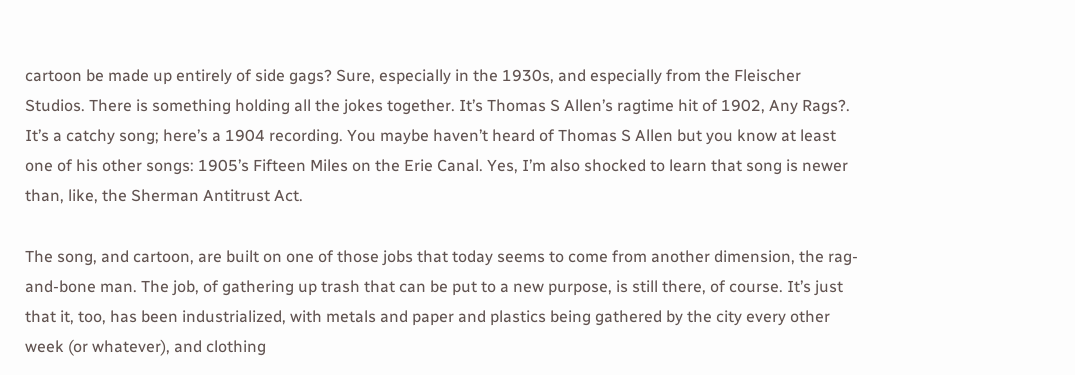cartoon be made up entirely of side gags? Sure, especially in the 1930s, and especially from the Fleischer Studios. There is something holding all the jokes together. It’s Thomas S Allen’s ragtime hit of 1902, Any Rags?. It’s a catchy song; here’s a 1904 recording. You maybe haven’t heard of Thomas S Allen but you know at least one of his other songs: 1905’s Fifteen Miles on the Erie Canal. Yes, I’m also shocked to learn that song is newer than, like, the Sherman Antitrust Act.

The song, and cartoon, are built on one of those jobs that today seems to come from another dimension, the rag-and-bone man. The job, of gathering up trash that can be put to a new purpose, is still there, of course. It’s just that it, too, has been industrialized, with metals and paper and plastics being gathered by the city every other week (or whatever), and clothing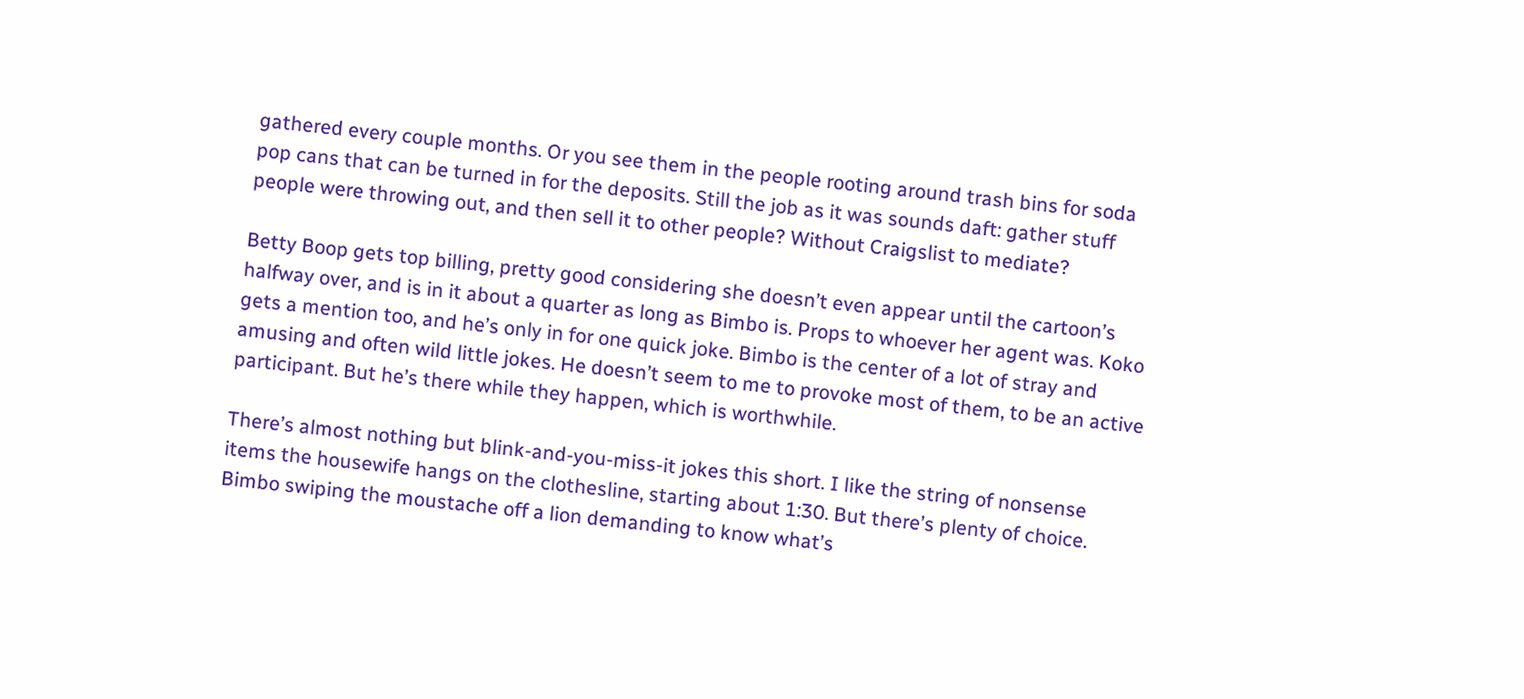gathered every couple months. Or you see them in the people rooting around trash bins for soda pop cans that can be turned in for the deposits. Still the job as it was sounds daft: gather stuff people were throwing out, and then sell it to other people? Without Craigslist to mediate?

Betty Boop gets top billing, pretty good considering she doesn’t even appear until the cartoon’s halfway over, and is in it about a quarter as long as Bimbo is. Props to whoever her agent was. Koko gets a mention too, and he’s only in for one quick joke. Bimbo is the center of a lot of stray and amusing and often wild little jokes. He doesn’t seem to me to provoke most of them, to be an active participant. But he’s there while they happen, which is worthwhile.

There’s almost nothing but blink-and-you-miss-it jokes this short. I like the string of nonsense items the housewife hangs on the clothesline, starting about 1:30. But there’s plenty of choice. Bimbo swiping the moustache off a lion demanding to know what’s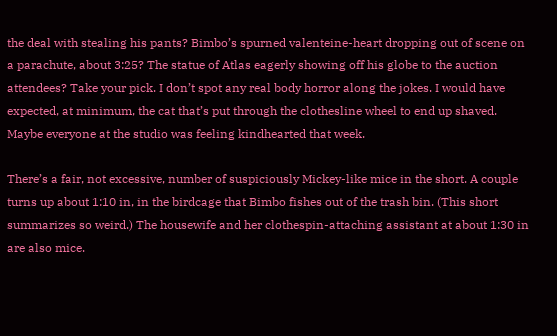the deal with stealing his pants? Bimbo’s spurned valenteine-heart dropping out of scene on a parachute, about 3:25? The statue of Atlas eagerly showing off his globe to the auction attendees? Take your pick. I don’t spot any real body horror along the jokes. I would have expected, at minimum, the cat that’s put through the clothesline wheel to end up shaved. Maybe everyone at the studio was feeling kindhearted that week.

There’s a fair, not excessive, number of suspiciously Mickey-like mice in the short. A couple turns up about 1:10 in, in the birdcage that Bimbo fishes out of the trash bin. (This short summarizes so weird.) The housewife and her clothespin-attaching assistant at about 1:30 in are also mice.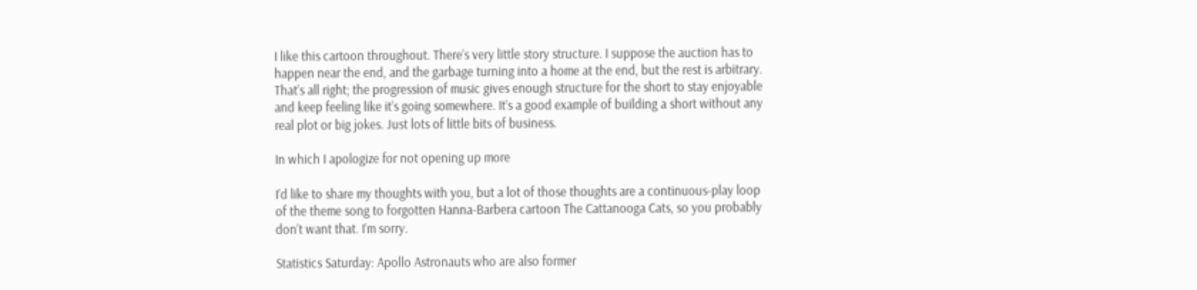I like this cartoon throughout. There’s very little story structure. I suppose the auction has to happen near the end, and the garbage turning into a home at the end, but the rest is arbitrary. That’s all right; the progression of music gives enough structure for the short to stay enjoyable and keep feeling like it’s going somewhere. It’s a good example of building a short without any real plot or big jokes. Just lots of little bits of business.

In which I apologize for not opening up more

I’d like to share my thoughts with you, but a lot of those thoughts are a continuous-play loop of the theme song to forgotten Hanna-Barbera cartoon The Cattanooga Cats, so you probably don’t want that. I’m sorry.

Statistics Saturday: Apollo Astronauts who are also former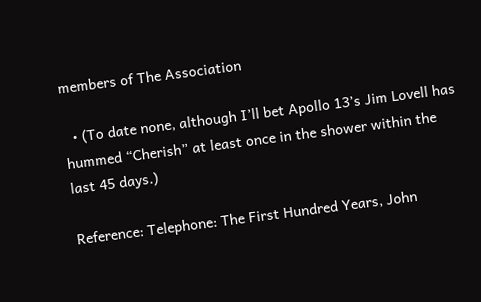members of The Association

  • (To date none, although I’ll bet Apollo 13’s Jim Lovell has hummed “Cherish” at least once in the shower within the last 45 days.)

Reference: Telephone: The First Hundred Years, John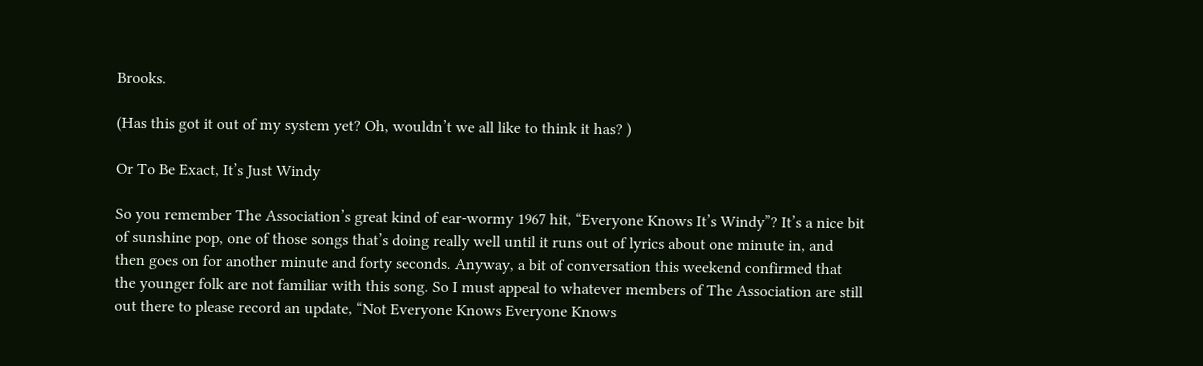Brooks.

(Has this got it out of my system yet? Oh, wouldn’t we all like to think it has? )

Or To Be Exact, It’s Just Windy

So you remember The Association’s great kind of ear-wormy 1967 hit, “Everyone Knows It’s Windy”? It’s a nice bit of sunshine pop, one of those songs that’s doing really well until it runs out of lyrics about one minute in, and then goes on for another minute and forty seconds. Anyway, a bit of conversation this weekend confirmed that the younger folk are not familiar with this song. So I must appeal to whatever members of The Association are still out there to please record an update, “Not Everyone Knows Everyone Knows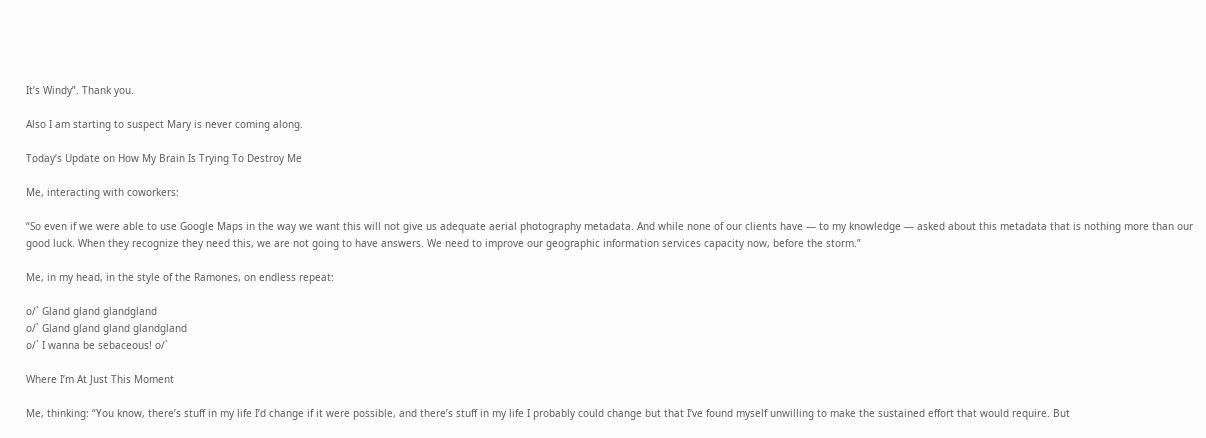It’s Windy”. Thank you.

Also I am starting to suspect Mary is never coming along.

Today’s Update on How My Brain Is Trying To Destroy Me

Me, interacting with coworkers:

“So even if we were able to use Google Maps in the way we want this will not give us adequate aerial photography metadata. And while none of our clients have — to my knowledge — asked about this metadata that is nothing more than our good luck. When they recognize they need this, we are not going to have answers. We need to improve our geographic information services capacity now, before the storm.”

Me, in my head, in the style of the Ramones, on endless repeat:

o/` Gland gland glandgland
o/` Gland gland gland glandgland
o/` I wanna be sebaceous! o/`

Where I’m At Just This Moment

Me, thinking: “You know, there’s stuff in my life I’d change if it were possible, and there’s stuff in my life I probably could change but that I’ve found myself unwilling to make the sustained effort that would require. But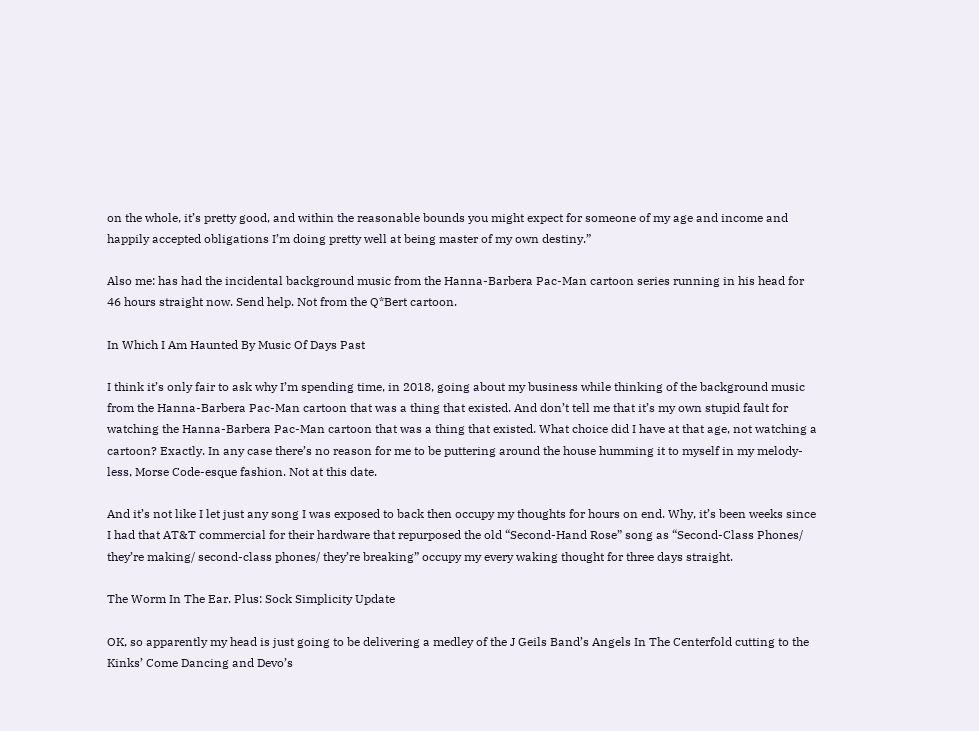on the whole, it’s pretty good, and within the reasonable bounds you might expect for someone of my age and income and happily accepted obligations I’m doing pretty well at being master of my own destiny.”

Also me: has had the incidental background music from the Hanna-Barbera Pac-Man cartoon series running in his head for 46 hours straight now. Send help. Not from the Q*Bert cartoon.

In Which I Am Haunted By Music Of Days Past

I think it’s only fair to ask why I’m spending time, in 2018, going about my business while thinking of the background music from the Hanna-Barbera Pac-Man cartoon that was a thing that existed. And don’t tell me that it’s my own stupid fault for watching the Hanna-Barbera Pac-Man cartoon that was a thing that existed. What choice did I have at that age, not watching a cartoon? Exactly. In any case there’s no reason for me to be puttering around the house humming it to myself in my melody-less, Morse Code-esque fashion. Not at this date.

And it’s not like I let just any song I was exposed to back then occupy my thoughts for hours on end. Why, it’s been weeks since I had that AT&T commercial for their hardware that repurposed the old “Second-Hand Rose” song as “Second-Class Phones/ they’re making/ second-class phones/ they’re breaking” occupy my every waking thought for three days straight.

The Worm In The Ear. Plus: Sock Simplicity Update

OK, so apparently my head is just going to be delivering a medley of the J Geils Band’s Angels In The Centerfold cutting to the Kinks’ Come Dancing and Devo’s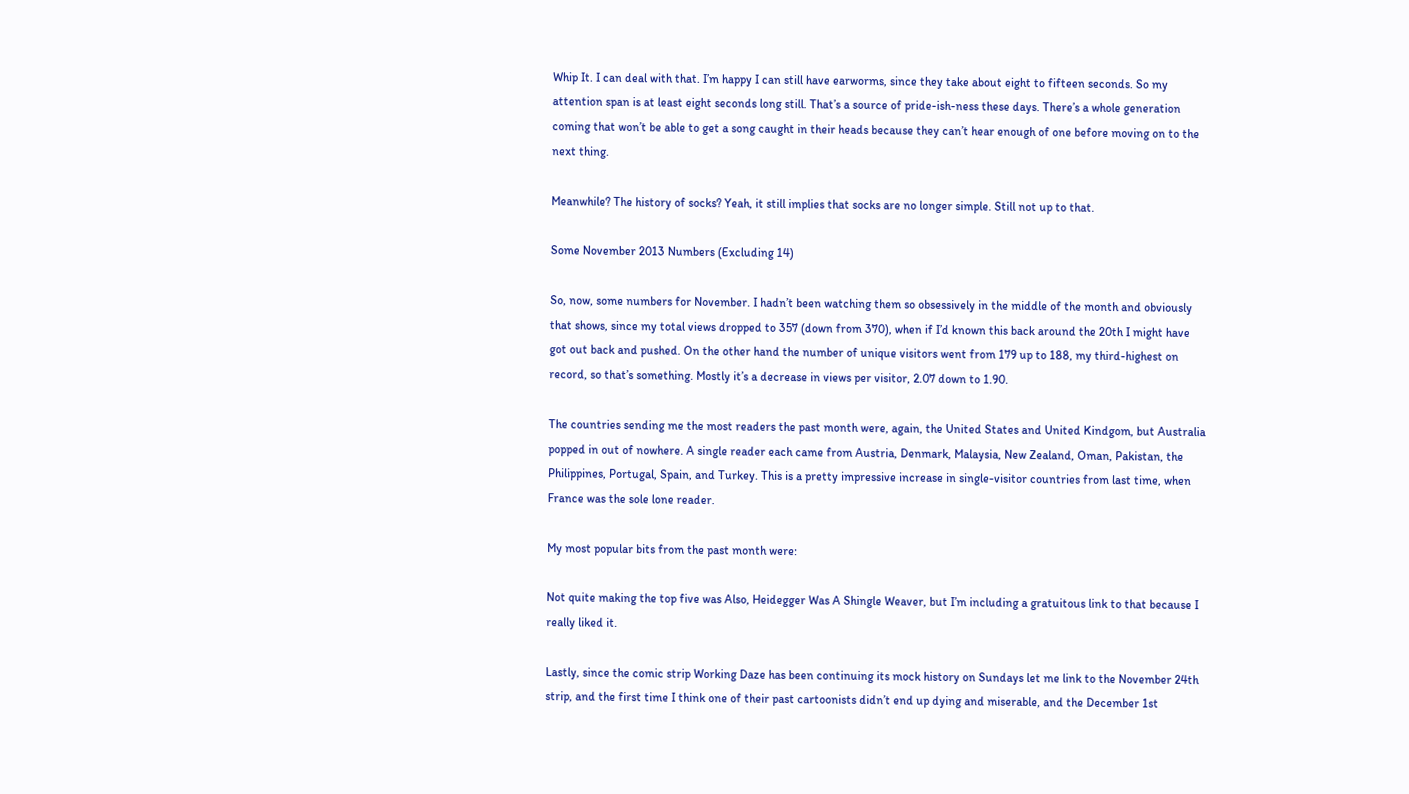Whip It. I can deal with that. I’m happy I can still have earworms, since they take about eight to fifteen seconds. So my attention span is at least eight seconds long still. That’s a source of pride-ish-ness these days. There’s a whole generation coming that won’t be able to get a song caught in their heads because they can’t hear enough of one before moving on to the next thing.

Meanwhile? The history of socks? Yeah, it still implies that socks are no longer simple. Still not up to that.

Some November 2013 Numbers (Excluding 14)

So, now, some numbers for November. I hadn’t been watching them so obsessively in the middle of the month and obviously that shows, since my total views dropped to 357 (down from 370), when if I’d known this back around the 20th I might have got out back and pushed. On the other hand the number of unique visitors went from 179 up to 188, my third-highest on record, so that’s something. Mostly it’s a decrease in views per visitor, 2.07 down to 1.90.

The countries sending me the most readers the past month were, again, the United States and United Kindgom, but Australia popped in out of nowhere. A single reader each came from Austria, Denmark, Malaysia, New Zealand, Oman, Pakistan, the Philippines, Portugal, Spain, and Turkey. This is a pretty impressive increase in single-visitor countries from last time, when France was the sole lone reader.

My most popular bits from the past month were:

Not quite making the top five was Also, Heidegger Was A Shingle Weaver, but I’m including a gratuitous link to that because I really liked it.

Lastly, since the comic strip Working Daze has been continuing its mock history on Sundays let me link to the November 24th strip, and the first time I think one of their past cartoonists didn’t end up dying and miserable, and the December 1st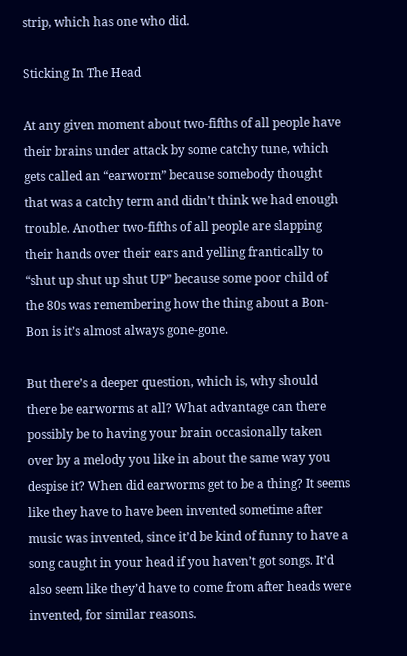strip, which has one who did.

Sticking In The Head

At any given moment about two-fifths of all people have their brains under attack by some catchy tune, which gets called an “earworm” because somebody thought that was a catchy term and didn’t think we had enough trouble. Another two-fifths of all people are slapping their hands over their ears and yelling frantically to “shut up shut up shut UP” because some poor child of the 80s was remembering how the thing about a Bon-Bon is it’s almost always gone-gone.

But there’s a deeper question, which is, why should there be earworms at all? What advantage can there possibly be to having your brain occasionally taken over by a melody you like in about the same way you despise it? When did earworms get to be a thing? It seems like they have to have been invented sometime after music was invented, since it’d be kind of funny to have a song caught in your head if you haven’t got songs. It’d also seem like they’d have to come from after heads were invented, for similar reasons.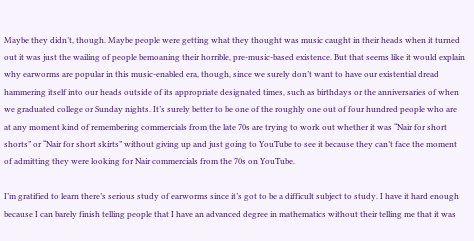Maybe they didn’t, though. Maybe people were getting what they thought was music caught in their heads when it turned out it was just the wailing of people bemoaning their horrible, pre-music-based existence. But that seems like it would explain why earworms are popular in this music-enabled era, though, since we surely don’t want to have our existential dread hammering itself into our heads outside of its appropriate designated times, such as birthdays or the anniversaries of when we graduated college or Sunday nights. It’s surely better to be one of the roughly one out of four hundred people who are at any moment kind of remembering commercials from the late 70s are trying to work out whether it was “Nair for short shorts” or “Nair for short skirts” without giving up and just going to YouTube to see it because they can’t face the moment of admitting they were looking for Nair commercials from the 70s on YouTube.

I’m gratified to learn there’s serious study of earworms since it’s got to be a difficult subject to study. I have it hard enough because I can barely finish telling people that I have an advanced degree in mathematics without their telling me that it was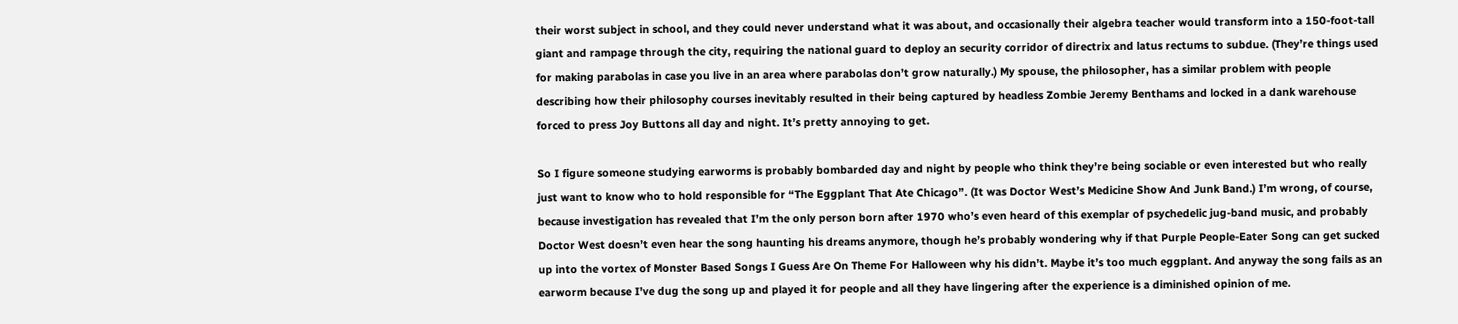their worst subject in school, and they could never understand what it was about, and occasionally their algebra teacher would transform into a 150-foot-tall giant and rampage through the city, requiring the national guard to deploy an security corridor of directrix and latus rectums to subdue. (They’re things used for making parabolas in case you live in an area where parabolas don’t grow naturally.) My spouse, the philosopher, has a similar problem with people describing how their philosophy courses inevitably resulted in their being captured by headless Zombie Jeremy Benthams and locked in a dank warehouse forced to press Joy Buttons all day and night. It’s pretty annoying to get.

So I figure someone studying earworms is probably bombarded day and night by people who think they’re being sociable or even interested but who really just want to know who to hold responsible for “The Eggplant That Ate Chicago”. (It was Doctor West’s Medicine Show And Junk Band.) I’m wrong, of course, because investigation has revealed that I’m the only person born after 1970 who’s even heard of this exemplar of psychedelic jug-band music, and probably Doctor West doesn’t even hear the song haunting his dreams anymore, though he’s probably wondering why if that Purple People-Eater Song can get sucked up into the vortex of Monster Based Songs I Guess Are On Theme For Halloween why his didn’t. Maybe it’s too much eggplant. And anyway the song fails as an earworm because I’ve dug the song up and played it for people and all they have lingering after the experience is a diminished opinion of me.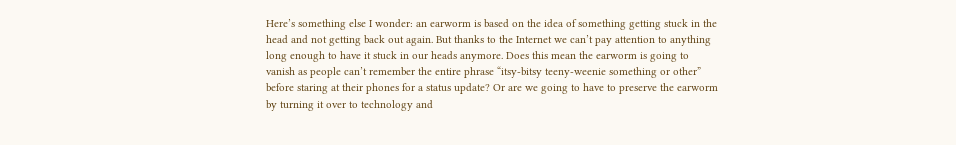Here’s something else I wonder: an earworm is based on the idea of something getting stuck in the head and not getting back out again. But thanks to the Internet we can’t pay attention to anything long enough to have it stuck in our heads anymore. Does this mean the earworm is going to vanish as people can’t remember the entire phrase “itsy-bitsy teeny-weenie something or other” before staring at their phones for a status update? Or are we going to have to preserve the earworm by turning it over to technology and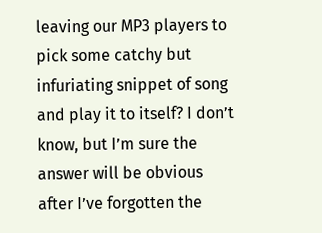leaving our MP3 players to pick some catchy but infuriating snippet of song and play it to itself? I don’t know, but I’m sure the answer will be obvious after I’ve forgotten the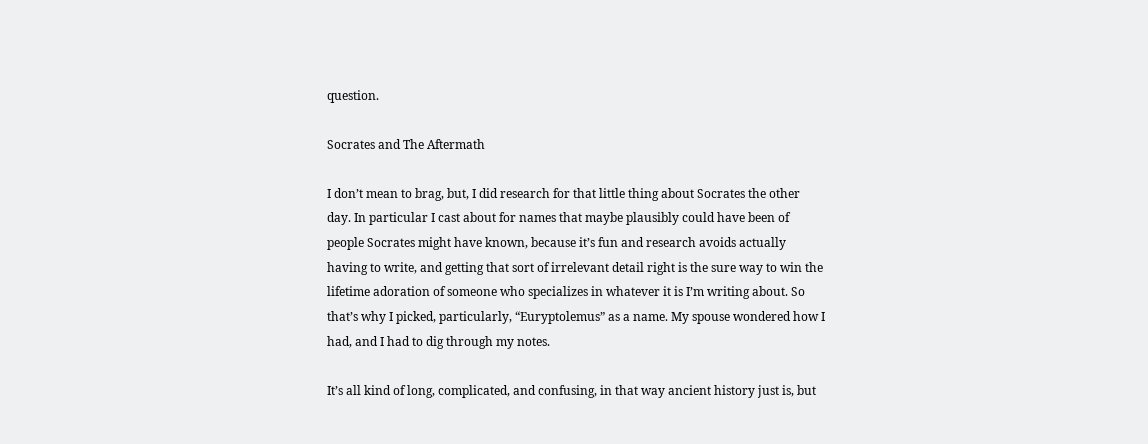question.

Socrates and The Aftermath

I don’t mean to brag, but, I did research for that little thing about Socrates the other day. In particular I cast about for names that maybe plausibly could have been of people Socrates might have known, because it’s fun and research avoids actually having to write, and getting that sort of irrelevant detail right is the sure way to win the lifetime adoration of someone who specializes in whatever it is I’m writing about. So that’s why I picked, particularly, “Euryptolemus” as a name. My spouse wondered how I had, and I had to dig through my notes.

It’s all kind of long, complicated, and confusing, in that way ancient history just is, but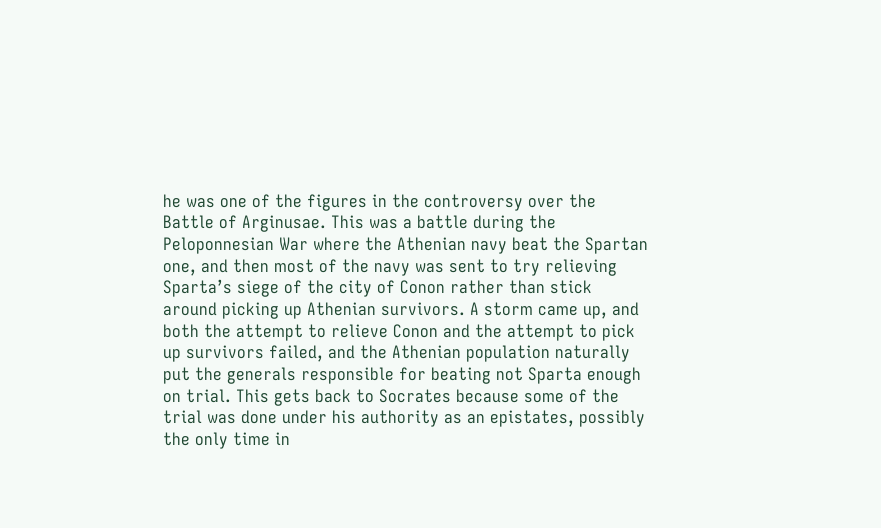he was one of the figures in the controversy over the Battle of Arginusae. This was a battle during the Peloponnesian War where the Athenian navy beat the Spartan one, and then most of the navy was sent to try relieving Sparta’s siege of the city of Conon rather than stick around picking up Athenian survivors. A storm came up, and both the attempt to relieve Conon and the attempt to pick up survivors failed, and the Athenian population naturally put the generals responsible for beating not Sparta enough on trial. This gets back to Socrates because some of the trial was done under his authority as an epistates, possibly the only time in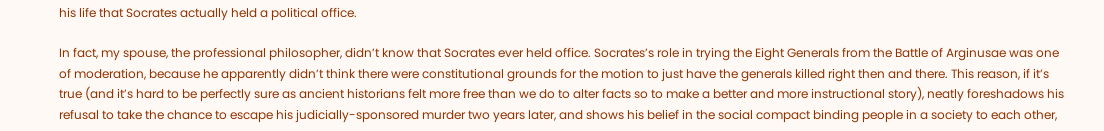his life that Socrates actually held a political office.

In fact, my spouse, the professional philosopher, didn’t know that Socrates ever held office. Socrates’s role in trying the Eight Generals from the Battle of Arginusae was one of moderation, because he apparently didn’t think there were constitutional grounds for the motion to just have the generals killed right then and there. This reason, if it’s true (and it’s hard to be perfectly sure as ancient historians felt more free than we do to alter facts so to make a better and more instructional story), neatly foreshadows his refusal to take the chance to escape his judicially-sponsored murder two years later, and shows his belief in the social compact binding people in a society to each other,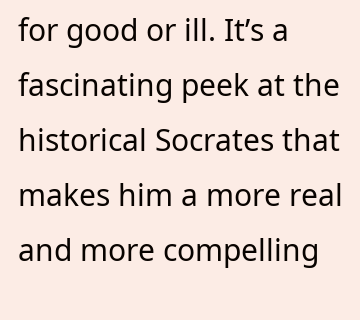for good or ill. It’s a fascinating peek at the historical Socrates that makes him a more real and more compelling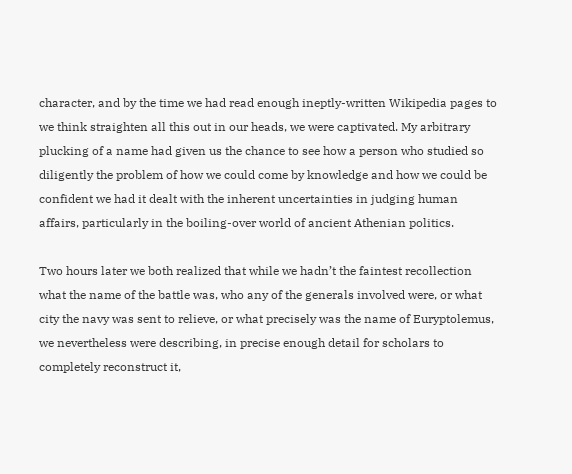character, and by the time we had read enough ineptly-written Wikipedia pages to we think straighten all this out in our heads, we were captivated. My arbitrary plucking of a name had given us the chance to see how a person who studied so diligently the problem of how we could come by knowledge and how we could be confident we had it dealt with the inherent uncertainties in judging human affairs, particularly in the boiling-over world of ancient Athenian politics.

Two hours later we both realized that while we hadn’t the faintest recollection what the name of the battle was, who any of the generals involved were, or what city the navy was sent to relieve, or what precisely was the name of Euryptolemus, we nevertheless were describing, in precise enough detail for scholars to completely reconstruct it,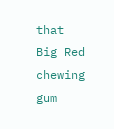that Big Red chewing gum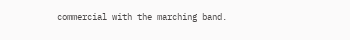commercial with the marching band.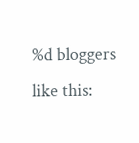%d bloggers like this: